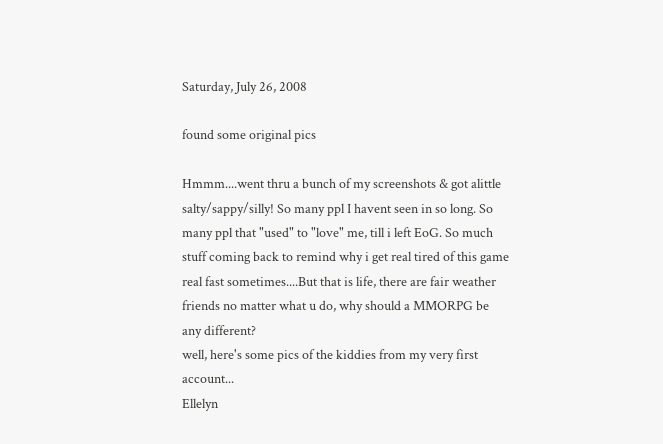Saturday, July 26, 2008

found some original pics

Hmmm....went thru a bunch of my screenshots & got alittle salty/sappy/silly! So many ppl I havent seen in so long. So many ppl that "used" to "love" me, till i left EoG. So much stuff coming back to remind why i get real tired of this game real fast sometimes....But that is life, there are fair weather friends no matter what u do, why should a MMORPG be any different?
well, here's some pics of the kiddies from my very first account...
Ellelyn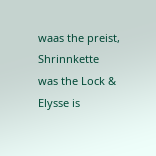waas the preist, Shrinnkette was the Lock & Elysse is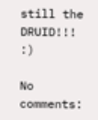still the DRUID!!! :)

No comments: